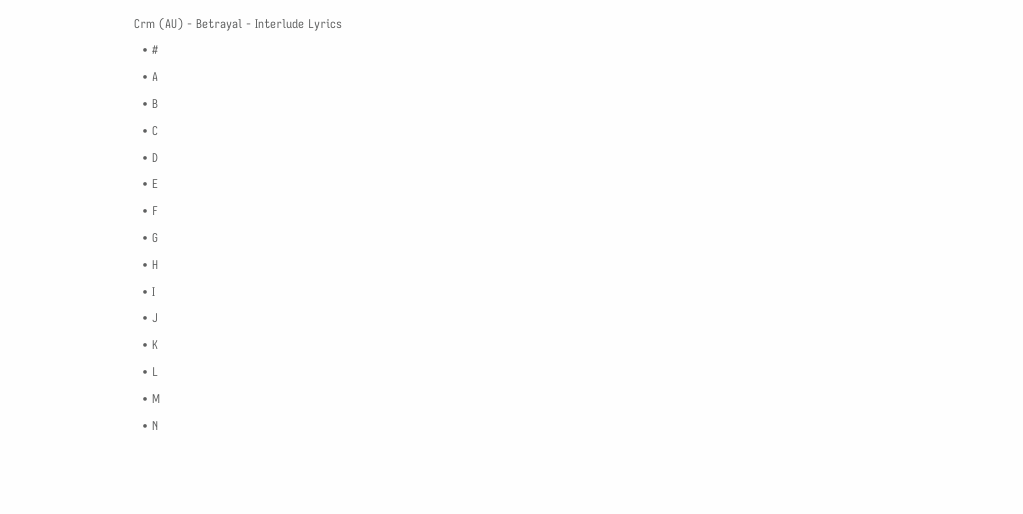Crm (AU) - Betrayal - Interlude Lyrics
  • #
  • A
  • B
  • C
  • D
  • E
  • F
  • G
  • H
  • I
  • J
  • K
  • L
  • M
  • N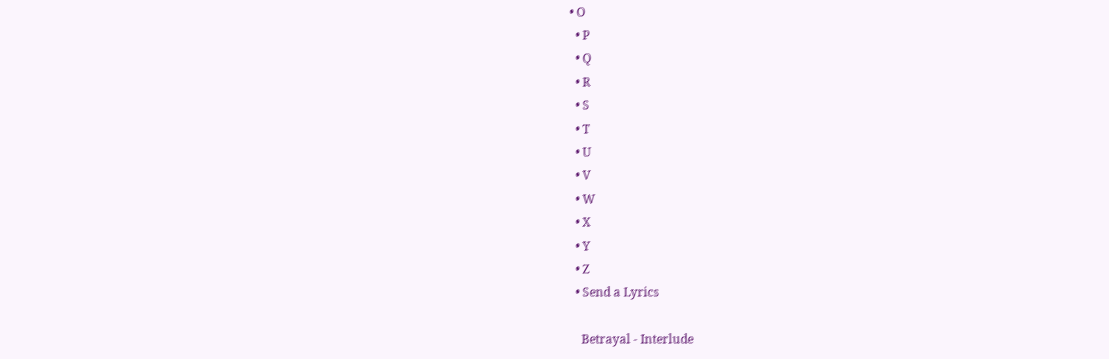• O
  • P
  • Q
  • R
  • S
  • T
  • U
  • V
  • W
  • X
  • Y
  • Z
  • Send a Lyrics

    Betrayal - Interlude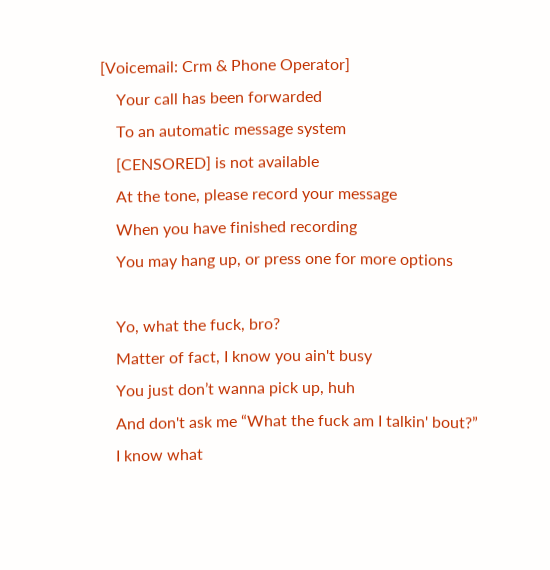[Voicemail: Crm & Phone Operator]
    Your call has been forwarded
    To an automatic message system
    [CENSORED] is not available
    At the tone, please record your message
    When you have finished recording
    You may hang up, or press one for more options

    Yo, what the fuck, bro?
    Matter of fact, I know you ain't busy
    You just don’t wanna pick up, huh
    And don't ask me “What the fuck am I talkin' bout?”
    I know what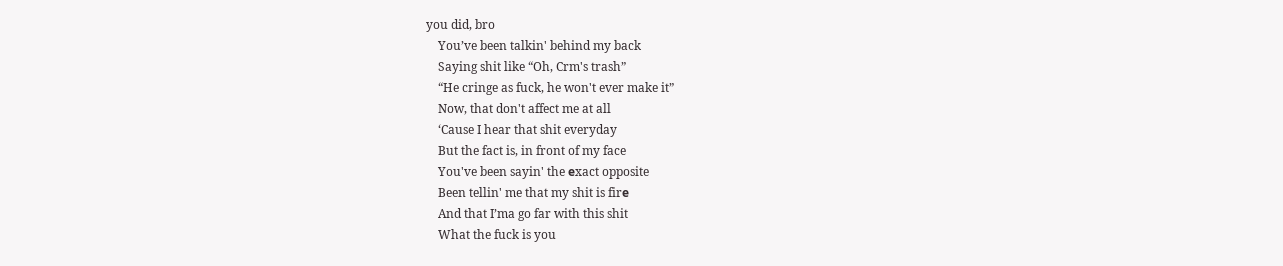you did, bro
    You’ve been talkin' behind my back
    Saying shit like “Oh, Crm's trash”
    “He cringe as fuck, he won't ever make it”
    Now, that don't affect me at all
    ‘Cause I hear that shit everyday
    But the fact is, in front of my face
    You've been sayin' the еxact opposite
    Been tellin' me that my shit is firе
    And that I’ma go far with this shit
    What the fuck is you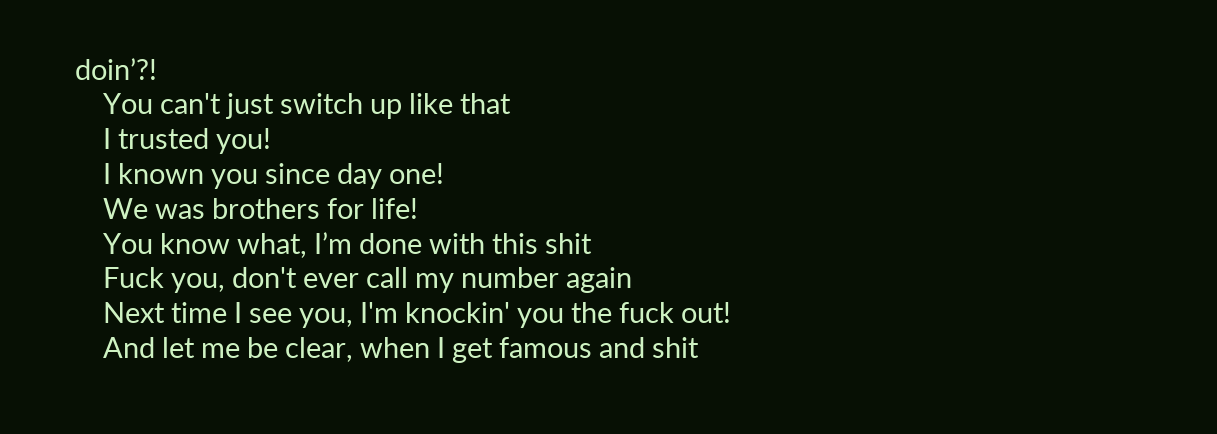doin’?!
    You can't just switch up like that
    I trusted you!
    I known you since day one!
    We was brothers for life!
    You know what, I’m done with this shit
    Fuck you, don't ever call my number again
    Next time I see you, I'm knockin' you the fuck out!
    And let me be clear, when I get famous and shit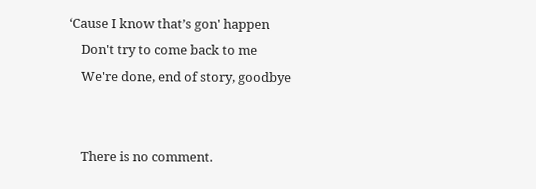‘Cause I know that’s gon' happen
    Don't try to come back to me
    We're done, end of story, goodbye


    There is no comment.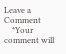Leave a Comment
    *Your comment will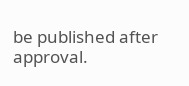be published after approval.